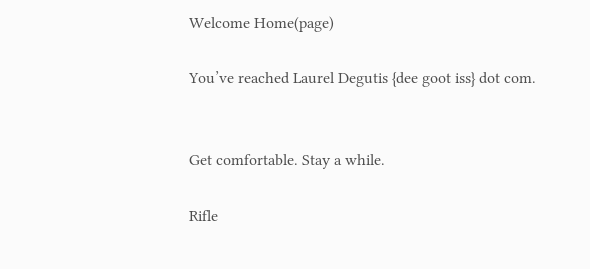Welcome Home(page)

You’ve reached Laurel Degutis {dee goot iss} dot com.


Get comfortable. Stay a while.

Rifle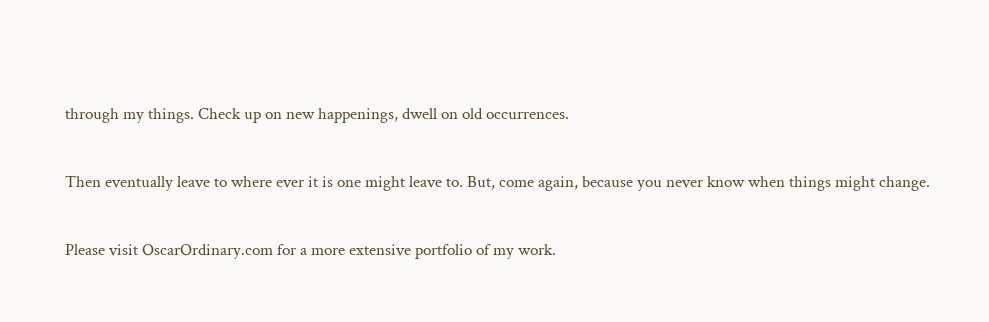through my things. Check up on new happenings, dwell on old occurrences.

Then eventually leave to where ever it is one might leave to. But, come again, because you never know when things might change.

Please visit OscarOrdinary.com for a more extensive portfolio of my work.